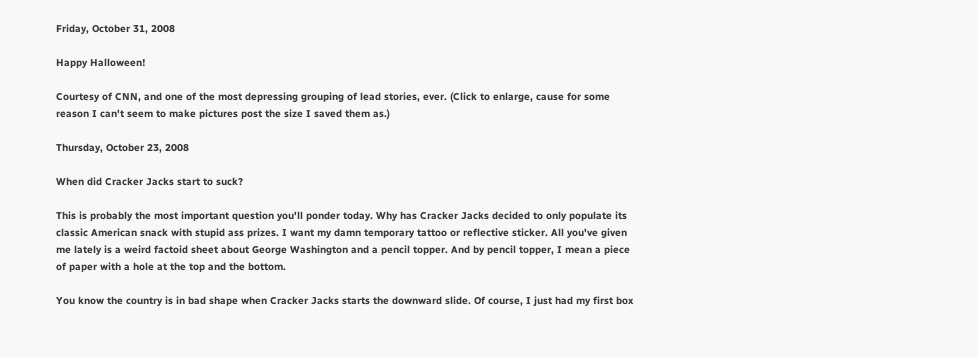Friday, October 31, 2008

Happy Halloween!

Courtesy of CNN, and one of the most depressing grouping of lead stories, ever. (Click to enlarge, cause for some reason I can't seem to make pictures post the size I saved them as.)

Thursday, October 23, 2008

When did Cracker Jacks start to suck?

This is probably the most important question you'll ponder today. Why has Cracker Jacks decided to only populate its classic American snack with stupid ass prizes. I want my damn temporary tattoo or reflective sticker. All you've given me lately is a weird factoid sheet about George Washington and a pencil topper. And by pencil topper, I mean a piece of paper with a hole at the top and the bottom.

You know the country is in bad shape when Cracker Jacks starts the downward slide. Of course, I just had my first box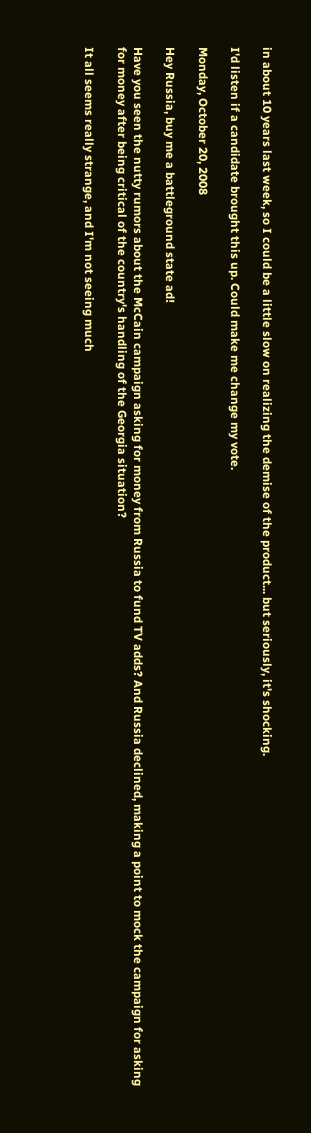in about 10 years last week, so I could be a little slow on realizing the demise of the product... but seriously, it's shocking.

I'd listen if a candidate brought this up. Could make me change my vote.

Monday, October 20, 2008

Hey Russia, buy me a battleground state ad!

Have you seen the nutty rumors about the McCain campaign asking for money from Russia to fund TV adds? And Russia declined, making a point to mock the campaign for asking for money after being critical of the country's handling of the Georgia situation?

It all seems really strange, and I'm not seeing much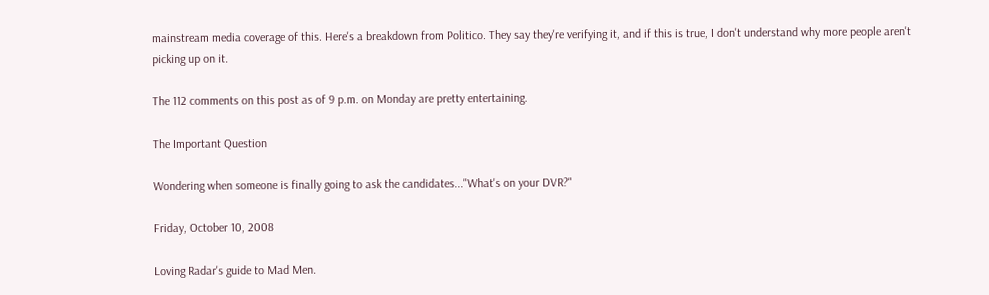mainstream media coverage of this. Here's a breakdown from Politico. They say they're verifying it, and if this is true, I don't understand why more people aren't picking up on it.

The 112 comments on this post as of 9 p.m. on Monday are pretty entertaining.

The Important Question

Wondering when someone is finally going to ask the candidates..."What's on your DVR?"

Friday, October 10, 2008

Loving Radar's guide to Mad Men.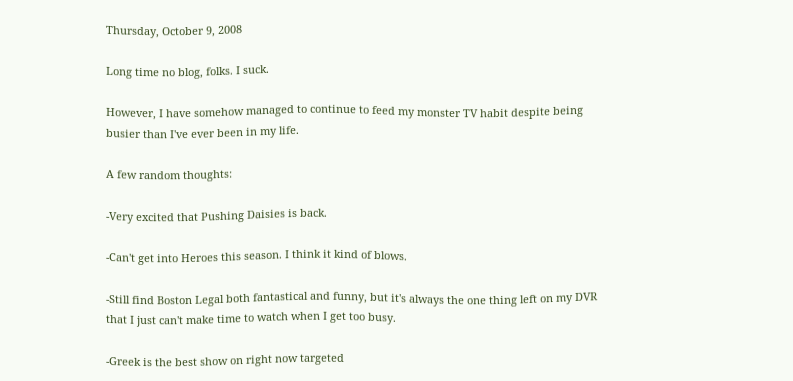Thursday, October 9, 2008

Long time no blog, folks. I suck.

However, I have somehow managed to continue to feed my monster TV habit despite being busier than I've ever been in my life.

A few random thoughts:

-Very excited that Pushing Daisies is back.

-Can't get into Heroes this season. I think it kind of blows.

-Still find Boston Legal both fantastical and funny, but it's always the one thing left on my DVR that I just can't make time to watch when I get too busy.

-Greek is the best show on right now targeted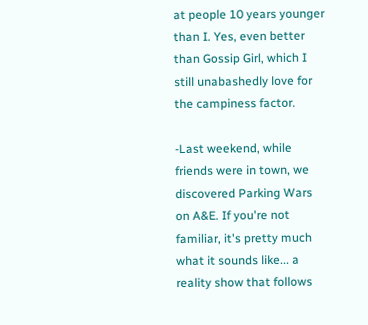at people 10 years younger than I. Yes, even better than Gossip Girl, which I still unabashedly love for the campiness factor.

-Last weekend, while friends were in town, we discovered Parking Wars on A&E. If you're not familiar, it's pretty much what it sounds like... a reality show that follows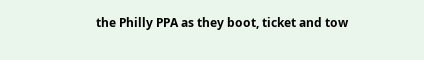the Philly PPA as they boot, ticket and tow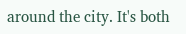around the city. It's both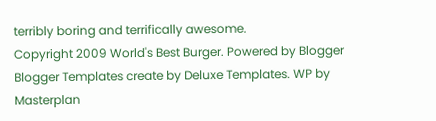terribly boring and terrifically awesome.
Copyright 2009 World's Best Burger. Powered by Blogger Blogger Templates create by Deluxe Templates. WP by Masterplan